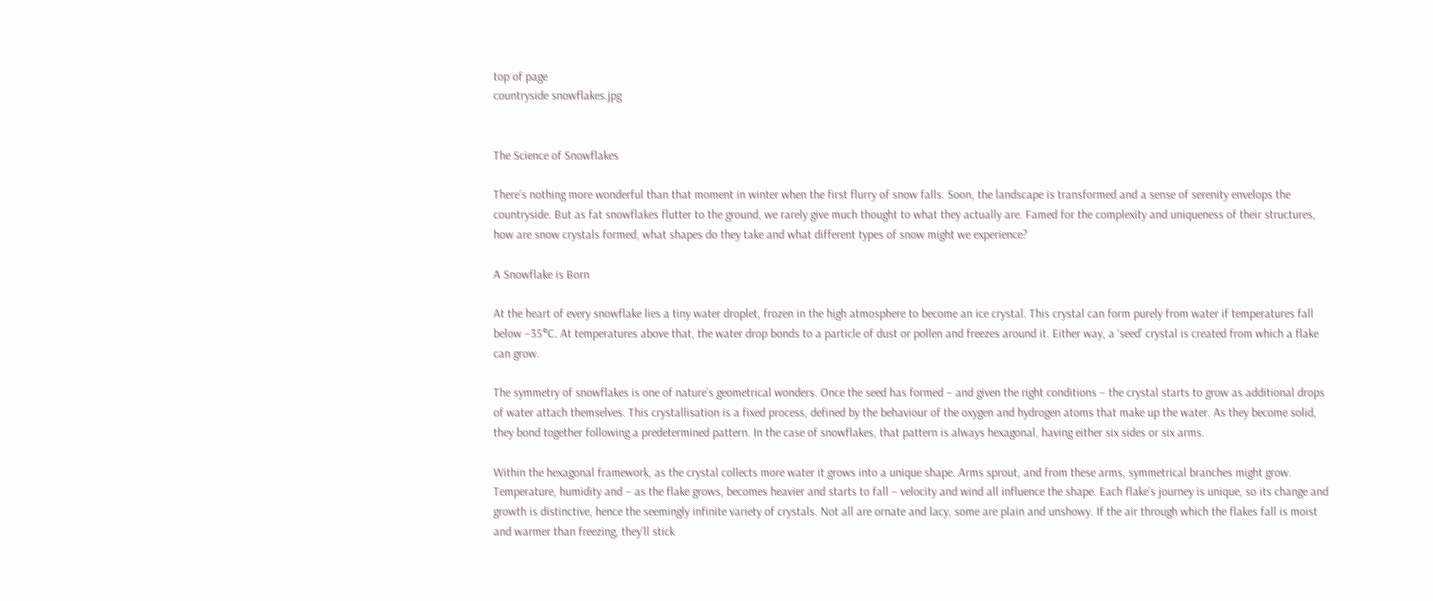top of page
countryside snowflakes.jpg


The Science of Snowflakes

There’s nothing more wonderful than that moment in winter when the first flurry of snow falls. Soon, the landscape is transformed and a sense of serenity envelops the countryside. But as fat snowflakes flutter to the ground, we rarely give much thought to what they actually are. Famed for the complexity and uniqueness of their structures, how are snow crystals formed, what shapes do they take and what different types of snow might we experience?

A Snowflake is Born

At the heart of every snowflake lies a tiny water droplet, frozen in the high atmosphere to become an ice crystal. This crystal can form purely from water if temperatures fall below −35°C. At temperatures above that, the water drop bonds to a particle of dust or pollen and freezes around it. Either way, a ‘seed’ crystal is created from which a flake can grow.

The symmetry of snowflakes is one of nature’s geometrical wonders. Once the seed has formed – and given the right conditions – the crystal starts to grow as additional drops of water attach themselves. This crystallisation is a fixed process, defined by the behaviour of the oxygen and hydrogen atoms that make up the water. As they become solid, they bond together following a predetermined pattern. In the case of snowflakes, that pattern is always hexagonal, having either six sides or six arms.

Within the hexagonal framework, as the crystal collects more water it grows into a unique shape. Arms sprout, and from these arms, symmetrical branches might grow. Temperature, humidity and – as the flake grows, becomes heavier and starts to fall – velocity and wind all influence the shape. Each flake’s journey is unique, so its change and growth is distinctive, hence the seemingly infinite variety of crystals. Not all are ornate and lacy, some are plain and unshowy. If the air through which the flakes fall is moist and warmer than freezing, they’ll stick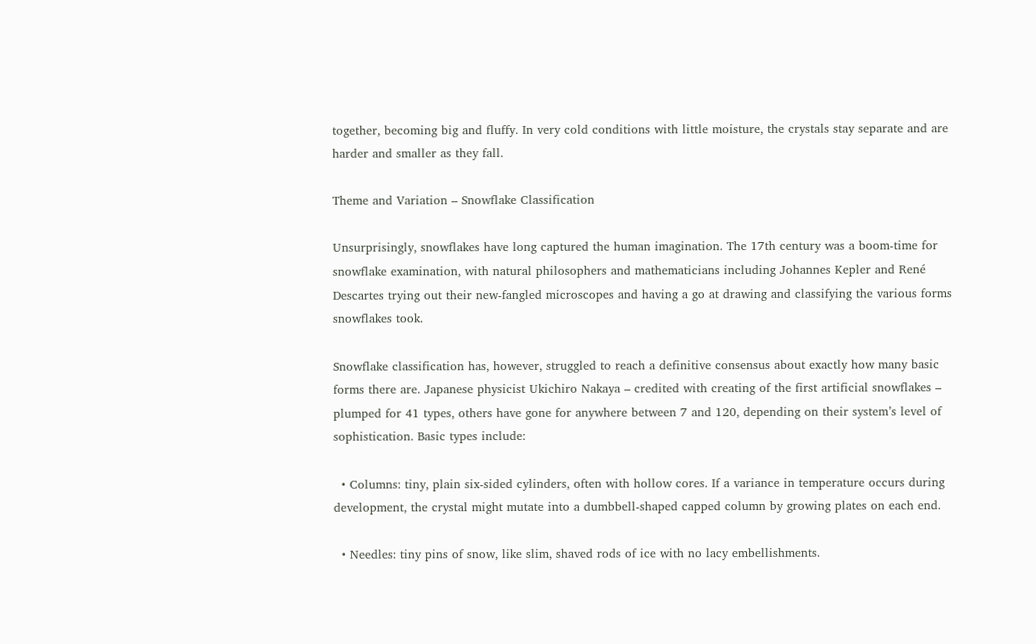together, becoming big and fluffy. In very cold conditions with little moisture, the crystals stay separate and are harder and smaller as they fall.

Theme and Variation – Snowflake Classification

Unsurprisingly, snowflakes have long captured the human imagination. The 17th century was a boom-time for snowflake examination, with natural philosophers and mathematicians including Johannes Kepler and René Descartes trying out their new-fangled microscopes and having a go at drawing and classifying the various forms snowflakes took.

Snowflake classification has, however, struggled to reach a definitive consensus about exactly how many basic forms there are. Japanese physicist Ukichiro Nakaya – credited with creating of the first artificial snowflakes – plumped for 41 types, others have gone for anywhere between 7 and 120, depending on their system’s level of sophistication. Basic types include:

  • Columns: tiny, plain six-sided cylinders, often with hollow cores. If a variance in temperature occurs during development, the crystal might mutate into a dumbbell-shaped capped column by growing plates on each end.

  • Needles: tiny pins of snow, like slim, shaved rods of ice with no lacy embellishments.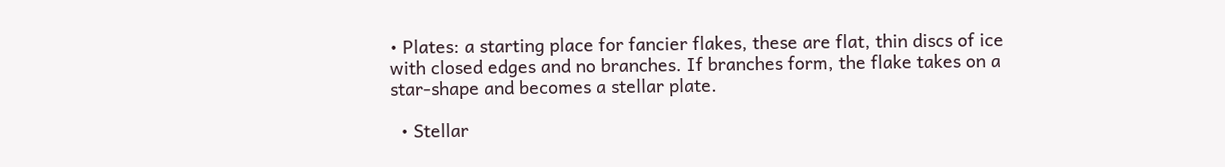• Plates: a starting place for fancier flakes, these are flat, thin discs of ice with closed edges and no branches. If branches form, the flake takes on a star-shape and becomes a stellar plate.

  • Stellar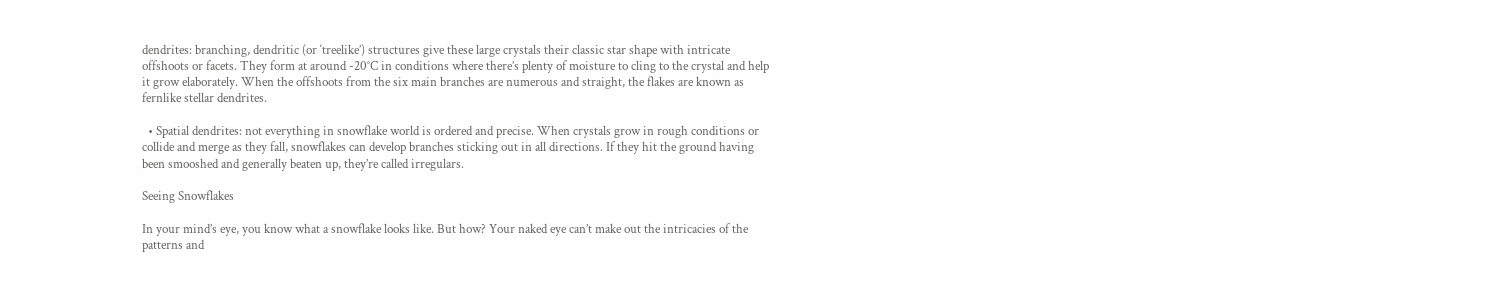dendrites: branching, dendritic (or ‘treelike’) structures give these large crystals their classic star shape with intricate offshoots or facets. They form at around -20°C in conditions where there’s plenty of moisture to cling to the crystal and help it grow elaborately. When the offshoots from the six main branches are numerous and straight, the flakes are known as fernlike stellar dendrites.

  • Spatial dendrites: not everything in snowflake world is ordered and precise. When crystals grow in rough conditions or collide and merge as they fall, snowflakes can develop branches sticking out in all directions. If they hit the ground having been smooshed and generally beaten up, they’re called irregulars.

Seeing Snowflakes

In your mind’s eye, you know what a snowflake looks like. But how? Your naked eye can’t make out the intricacies of the patterns and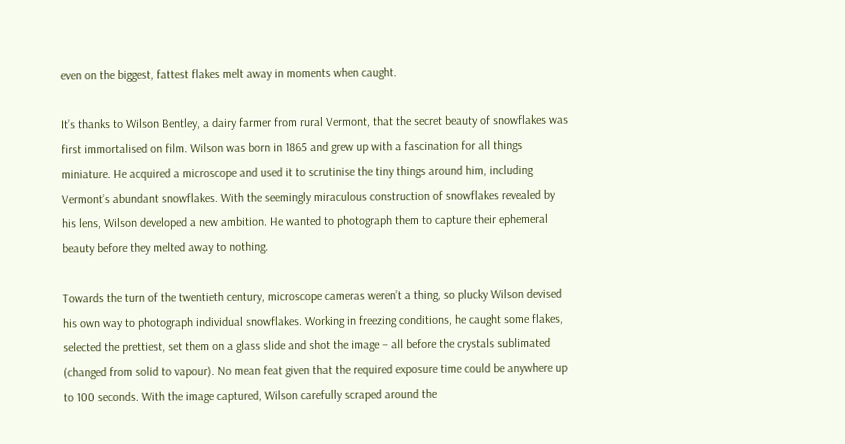even on the biggest, fattest flakes melt away in moments when caught.

It’s thanks to Wilson Bentley, a dairy farmer from rural Vermont, that the secret beauty of snowflakes was first immortalised on film. Wilson was born in 1865 and grew up with a fascination for all things miniature. He acquired a microscope and used it to scrutinise the tiny things around him, including Vermont’s abundant snowflakes. With the seemingly miraculous construction of snowflakes revealed by his lens, Wilson developed a new ambition. He wanted to photograph them to capture their ephemeral beauty before they melted away to nothing.

Towards the turn of the twentieth century, microscope cameras weren’t a thing, so plucky Wilson devised his own way to photograph individual snowflakes. Working in freezing conditions, he caught some flakes, selected the prettiest, set them on a glass slide and shot the image – all before the crystals sublimated (changed from solid to vapour). No mean feat given that the required exposure time could be anywhere up to 100 seconds. With the image captured, Wilson carefully scraped around the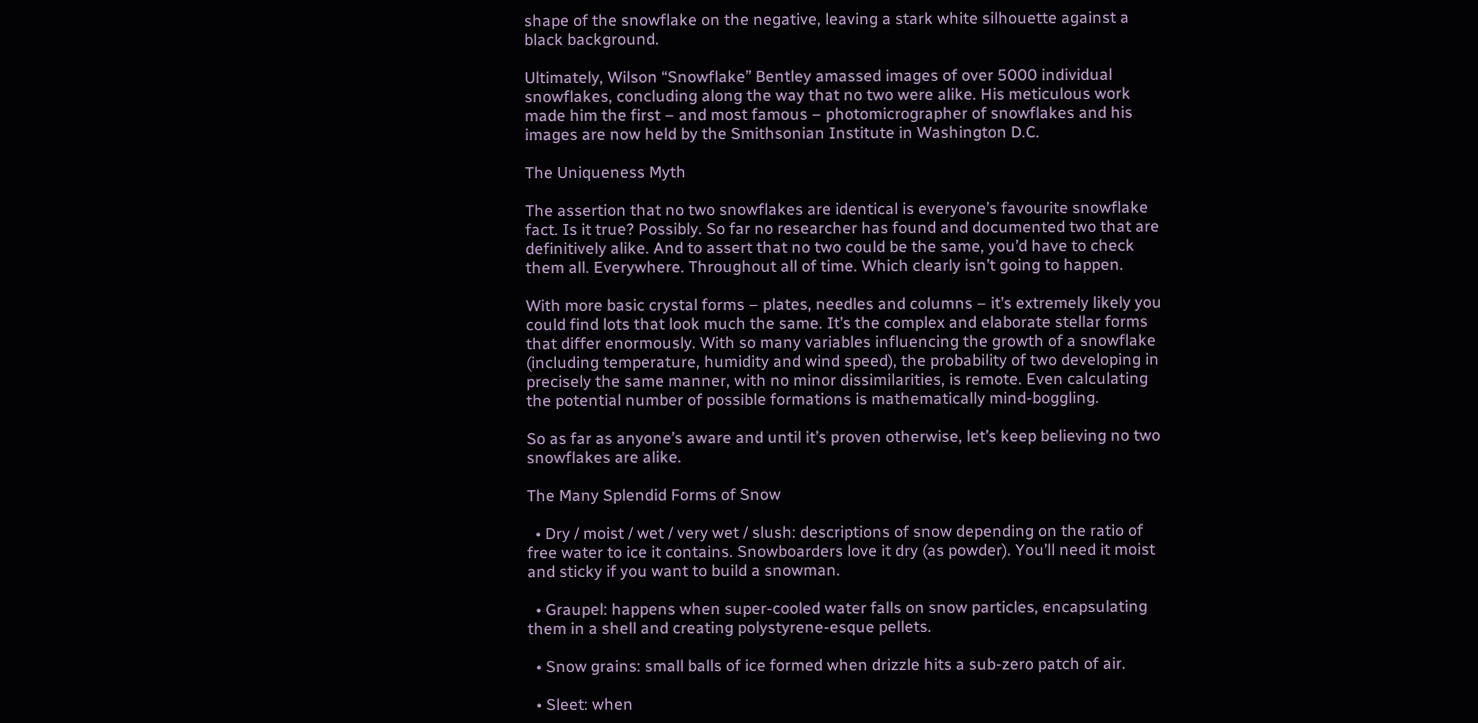shape of the snowflake on the negative, leaving a stark white silhouette against a black background.

Ultimately, Wilson “Snowflake” Bentley amassed images of over 5000 individual snowflakes, concluding along the way that no two were alike. His meticulous work made him the first – and most famous – photomicrographer of snowflakes and his images are now held by the Smithsonian Institute in Washington D.C.

The Uniqueness Myth

The assertion that no two snowflakes are identical is everyone’s favourite snowflake fact. Is it true? Possibly. So far no researcher has found and documented two that are definitively alike. And to assert that no two could be the same, you’d have to check them all. Everywhere. Throughout all of time. Which clearly isn’t going to happen.

With more basic crystal forms – plates, needles and columns – it’s extremely likely you could find lots that look much the same. It’s the complex and elaborate stellar forms that differ enormously. With so many variables influencing the growth of a snowflake (including temperature, humidity and wind speed), the probability of two developing in precisely the same manner, with no minor dissimilarities, is remote. Even calculating the potential number of possible formations is mathematically mind-boggling.

So as far as anyone’s aware and until it’s proven otherwise, let’s keep believing no two snowflakes are alike.

The Many Splendid Forms of Snow

  • Dry / moist / wet / very wet / slush: descriptions of snow depending on the ratio of free water to ice it contains. Snowboarders love it dry (as powder). You’ll need it moist and sticky if you want to build a snowman.

  • Graupel: happens when super-cooled water falls on snow particles, encapsulating them in a shell and creating polystyrene-esque pellets.

  • Snow grains: small balls of ice formed when drizzle hits a sub-zero patch of air.

  • Sleet: when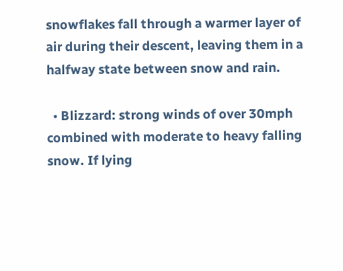snowflakes fall through a warmer layer of air during their descent, leaving them in a halfway state between snow and rain.

  • Blizzard: strong winds of over 30mph combined with moderate to heavy falling snow. If lying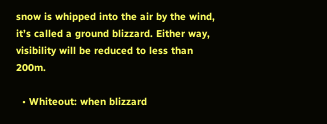snow is whipped into the air by the wind, it’s called a ground blizzard. Either way, visibility will be reduced to less than 200m.

  • Whiteout: when blizzard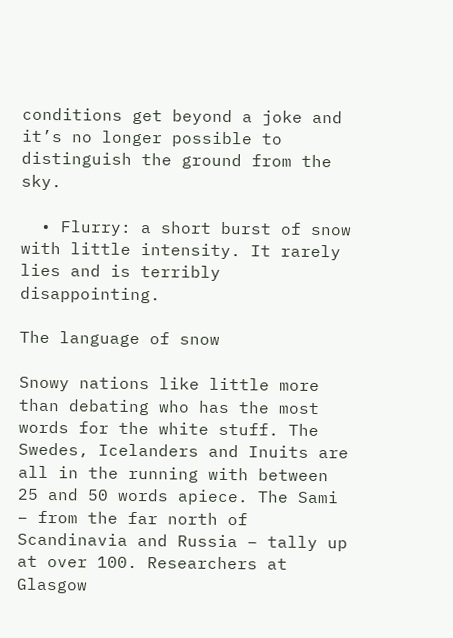conditions get beyond a joke and it’s no longer possible to distinguish the ground from the sky.

  • Flurry: a short burst of snow with little intensity. It rarely lies and is terribly disappointing.

The language of snow

Snowy nations like little more than debating who has the most words for the white stuff. The Swedes, Icelanders and Inuits are all in the running with between 25 and 50 words apiece. The Sami – from the far north of Scandinavia and Russia – tally up at over 100. Researchers at Glasgow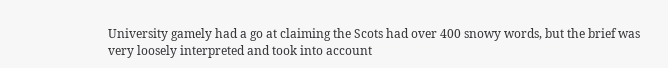University gamely had a go at claiming the Scots had over 400 snowy words, but the brief was very loosely interpreted and took into account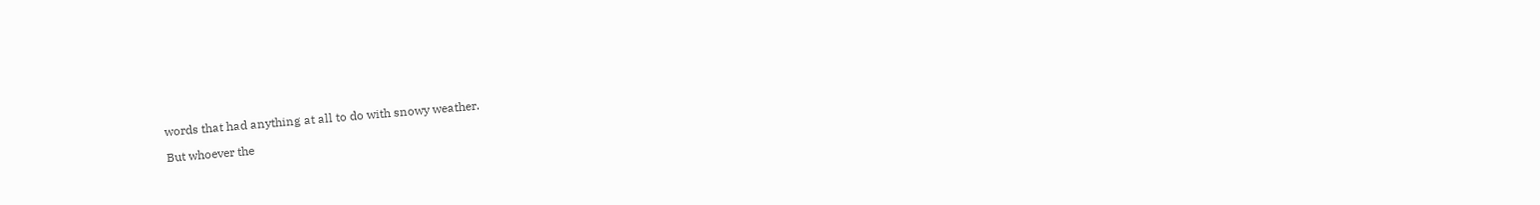words that had anything at all to do with snowy weather.

But whoever the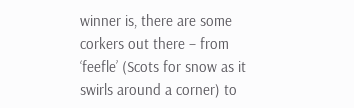winner is, there are some corkers out there – from ‘feefle’ (Scots for snow as it swirls around a corner) to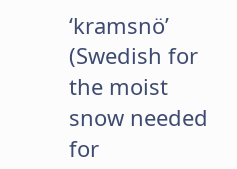‘kramsnö’ (Swedish for the moist snow needed for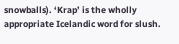snowballs). ‘Krap’ is the wholly appropriate Icelandic word for slush.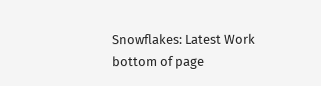Snowflakes: Latest Work
bottom of page